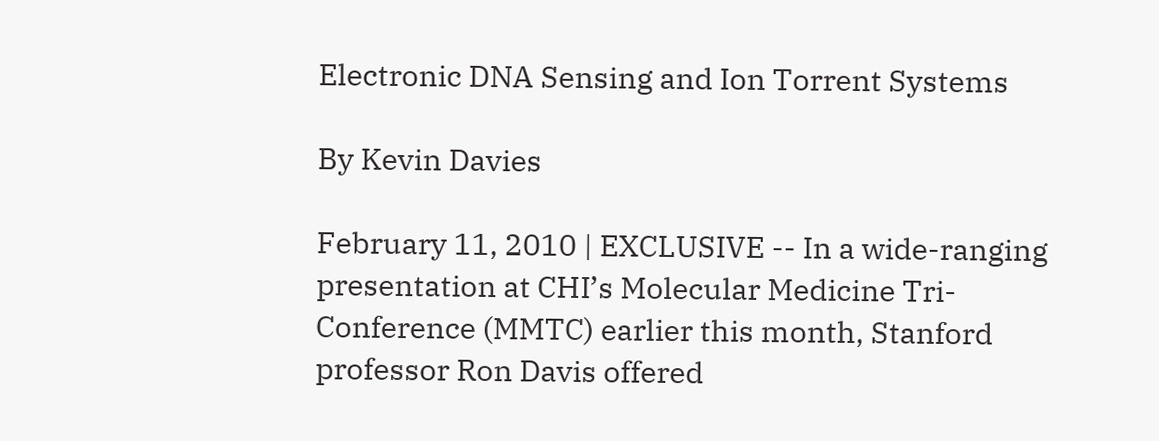Electronic DNA Sensing and Ion Torrent Systems

By Kevin Davies

February 11, 2010 | EXCLUSIVE -- In a wide-ranging presentation at CHI’s Molecular Medicine Tri-Conference (MMTC) earlier this month, Stanford professor Ron Davis offered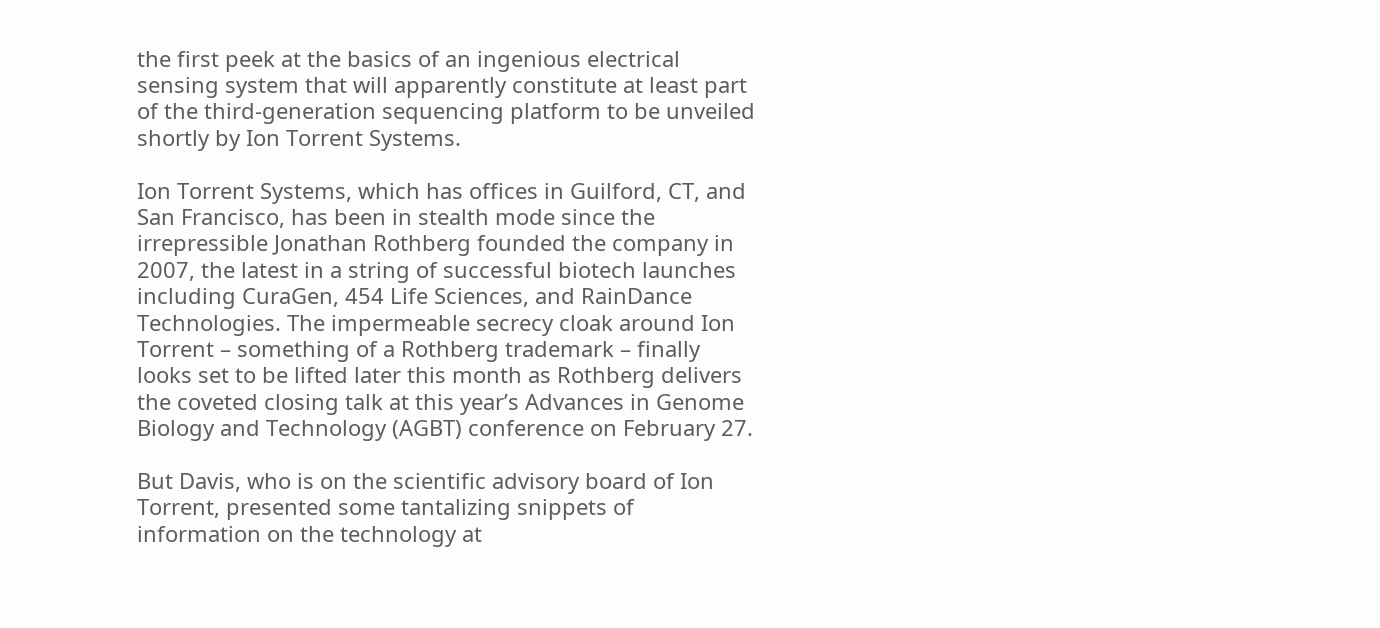the first peek at the basics of an ingenious electrical sensing system that will apparently constitute at least part of the third-generation sequencing platform to be unveiled shortly by Ion Torrent Systems.

Ion Torrent Systems, which has offices in Guilford, CT, and San Francisco, has been in stealth mode since the irrepressible Jonathan Rothberg founded the company in 2007, the latest in a string of successful biotech launches including CuraGen, 454 Life Sciences, and RainDance Technologies. The impermeable secrecy cloak around Ion Torrent – something of a Rothberg trademark – finally looks set to be lifted later this month as Rothberg delivers the coveted closing talk at this year’s Advances in Genome Biology and Technology (AGBT) conference on February 27.

But Davis, who is on the scientific advisory board of Ion Torrent, presented some tantalizing snippets of information on the technology at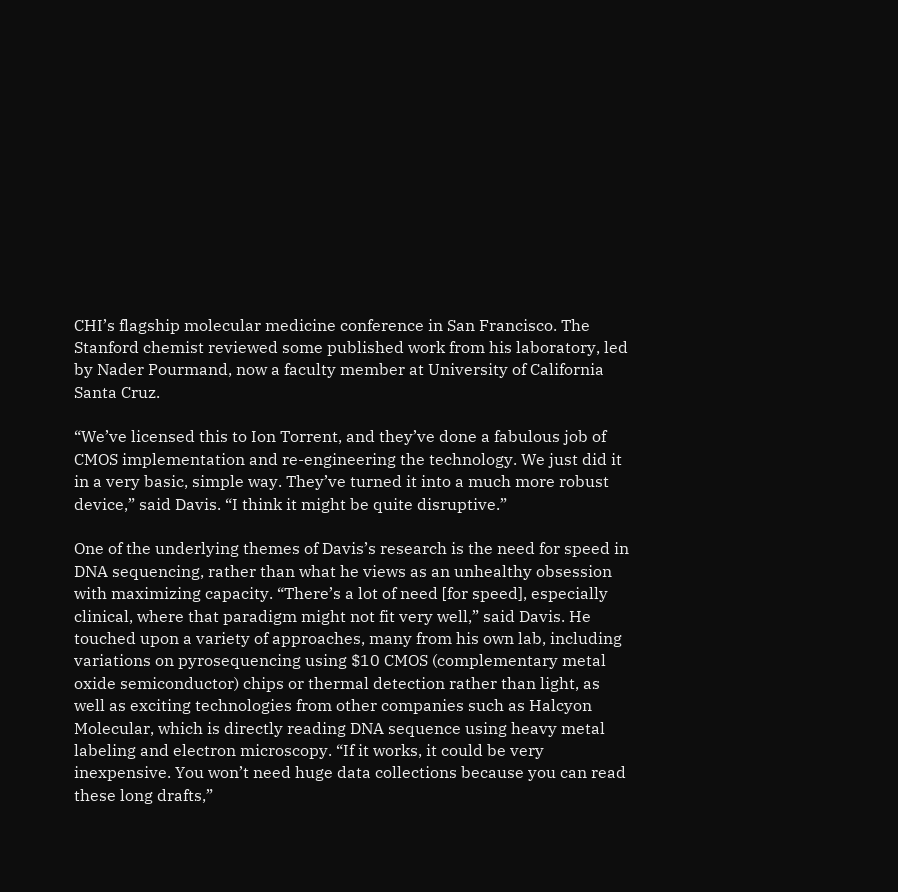CHI’s flagship molecular medicine conference in San Francisco. The Stanford chemist reviewed some published work from his laboratory, led by Nader Pourmand, now a faculty member at University of California Santa Cruz.

“We’ve licensed this to Ion Torrent, and they’ve done a fabulous job of CMOS implementation and re-engineering the technology. We just did it in a very basic, simple way. They’ve turned it into a much more robust device,” said Davis. “I think it might be quite disruptive.”

One of the underlying themes of Davis’s research is the need for speed in DNA sequencing, rather than what he views as an unhealthy obsession with maximizing capacity. “There’s a lot of need [for speed], especially clinical, where that paradigm might not fit very well,” said Davis. He touched upon a variety of approaches, many from his own lab, including variations on pyrosequencing using $10 CMOS (complementary metal oxide semiconductor) chips or thermal detection rather than light, as well as exciting technologies from other companies such as Halcyon Molecular, which is directly reading DNA sequence using heavy metal labeling and electron microscopy. “If it works, it could be very inexpensive. You won’t need huge data collections because you can read these long drafts,”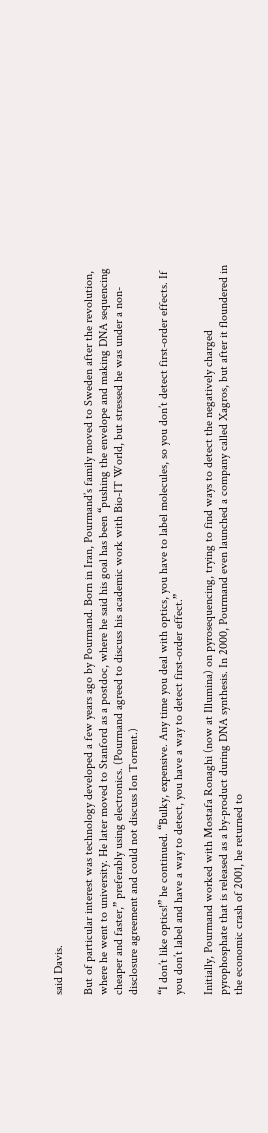said Davis.

But of particular interest was technology developed a few years ago by Pourmand. Born in Iran, Pourmand’s family moved to Sweden after the revolution, where he went to university. He later moved to Stanford as a postdoc, where he said his goal has been “pushing the envelope and making DNA sequencing cheaper and faster,” preferably using electronics. (Pourmand agreed to discuss his academic work with Bio-IT World, but stressed he was under a non-disclosure agreement and could not discuss Ion Torrent.)

“I don’t like optics!” he continued. “Bulky, expensive. Any time you deal with optics, you have to label molecules, so you don’t detect first-order effects. If you don’t label and have a way to detect, you have a way to detect first-order effect.”

Initially, Pourmand worked with Mostafa Ronaghi (now at Illumina) on pyrosequencing, trying to find ways to detect the negatively charged pyrophosphate that is released as a by-product during DNA synthesis. In 2000, Pourmand even launched a company called Xagros, but after it floundered in the economic crash of 2001, he returned to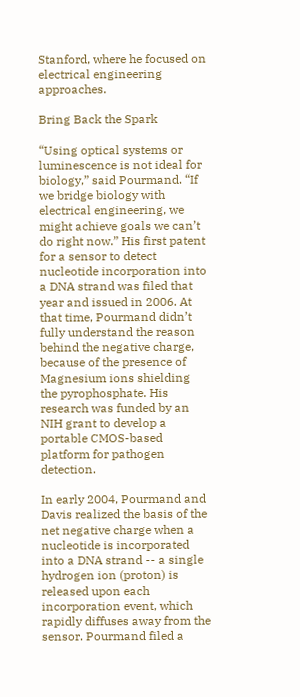Stanford, where he focused on electrical engineering approaches.

Bring Back the Spark

“Using optical systems or luminescence is not ideal for biology,” said Pourmand. “If we bridge biology with electrical engineering, we might achieve goals we can’t do right now.” His first patent for a sensor to detect nucleotide incorporation into a DNA strand was filed that year and issued in 2006. At that time, Pourmand didn’t fully understand the reason behind the negative charge, because of the presence of Magnesium ions shielding the pyrophosphate. His research was funded by an NIH grant to develop a portable CMOS-based platform for pathogen detection.

In early 2004, Pourmand and Davis realized the basis of the net negative charge when a nucleotide is incorporated into a DNA strand -- a single hydrogen ion (proton) is released upon each incorporation event, which rapidly diffuses away from the sensor. Pourmand filed a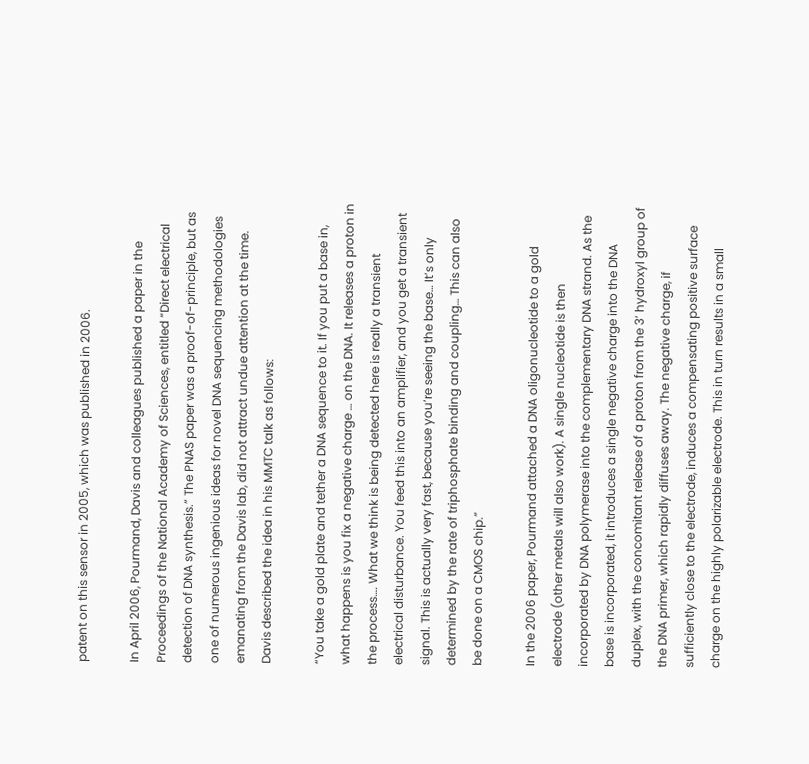patent on this sensor in 2005, which was published in 2006.

In April 2006, Pourmand, Davis and colleagues published a paper in the Proceedings of the National Academy of Sciences, entitled “Direct electrical detection of DNA synthesis.” The PNAS paper was a proof-of-principle, but as one of numerous ingenious ideas for novel DNA sequencing methodologies emanating from the Davis lab, did not attract undue attention at the time. Davis described the idea in his MMTC talk as follows:

“You take a gold plate and tether a DNA sequence to it. If you put a base in, what happens is you fix a negative charge … on the DNA. It releases a proton in the process…. What we think is being detected here is really a transient electrical disturbance. You feed this into an amplifier, and you get a transient signal. This is actually very fast, because you’re seeing the base… It’s only determined by the rate of triphosphate binding and coupling… This can also be done on a CMOS chip.”

In the 2006 paper, Pourmand attached a DNA oligonucleotide to a gold electrode (other metals will also work). A single nucleotide is then incorporated by DNA polymerase into the complementary DNA strand. As the base is incorporated, it introduces a single negative charge into the DNA duplex, with the concomitant release of a proton from the 3’ hydroxyl group of the DNA primer, which rapidly diffuses away. The negative charge, if sufficiently close to the electrode, induces a compensating positive surface charge on the highly polarizable electrode. This in turn results in a small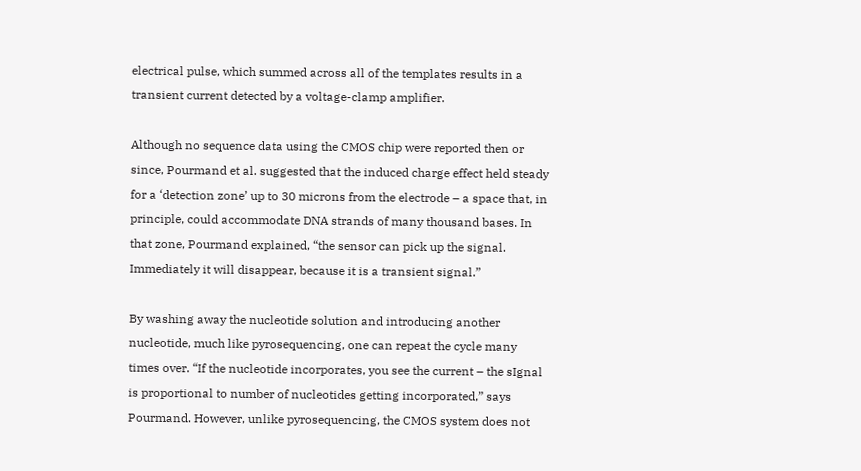electrical pulse, which summed across all of the templates results in a transient current detected by a voltage-clamp amplifier.

Although no sequence data using the CMOS chip were reported then or since, Pourmand et al. suggested that the induced charge effect held steady for a ‘detection zone’ up to 30 microns from the electrode – a space that, in principle, could accommodate DNA strands of many thousand bases. In that zone, Pourmand explained, “the sensor can pick up the signal. Immediately it will disappear, because it is a transient signal.”

By washing away the nucleotide solution and introducing another nucleotide, much like pyrosequencing, one can repeat the cycle many times over. “If the nucleotide incorporates, you see the current – the sIgnal is proportional to number of nucleotides getting incorporated,” says Pourmand. However, unlike pyrosequencing, the CMOS system does not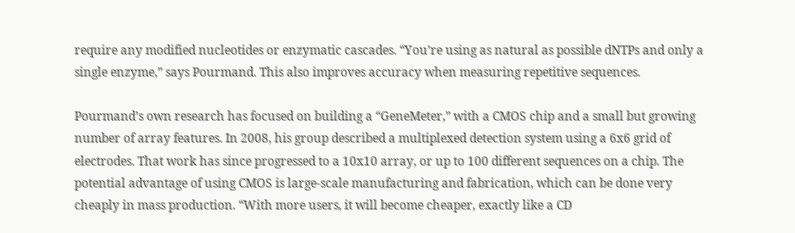require any modified nucleotides or enzymatic cascades. “You’re using as natural as possible dNTPs and only a single enzyme,” says Pourmand. This also improves accuracy when measuring repetitive sequences.

Pourmand’s own research has focused on building a “GeneMeter,” with a CMOS chip and a small but growing number of array features. In 2008, his group described a multiplexed detection system using a 6x6 grid of electrodes. That work has since progressed to a 10x10 array, or up to 100 different sequences on a chip. The potential advantage of using CMOS is large-scale manufacturing and fabrication, which can be done very cheaply in mass production. “With more users, it will become cheaper, exactly like a CD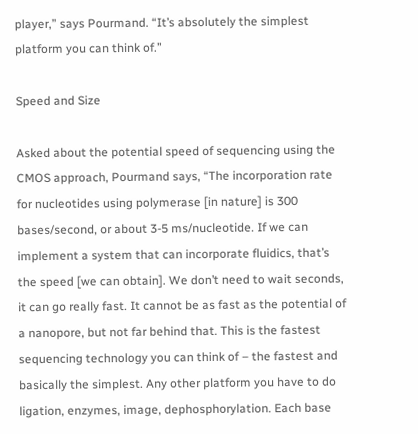player,” says Pourmand. “It’s absolutely the simplest platform you can think of.”

Speed and Size

Asked about the potential speed of sequencing using the CMOS approach, Pourmand says, “The incorporation rate for nucleotides using polymerase [in nature] is 300 bases/second, or about 3-5 ms/nucleotide. If we can implement a system that can incorporate fluidics, that’s the speed [we can obtain]. We don’t need to wait seconds, it can go really fast. It cannot be as fast as the potential of a nanopore, but not far behind that. This is the fastest sequencing technology you can think of – the fastest and basically the simplest. Any other platform you have to do ligation, enzymes, image, dephosphorylation. Each base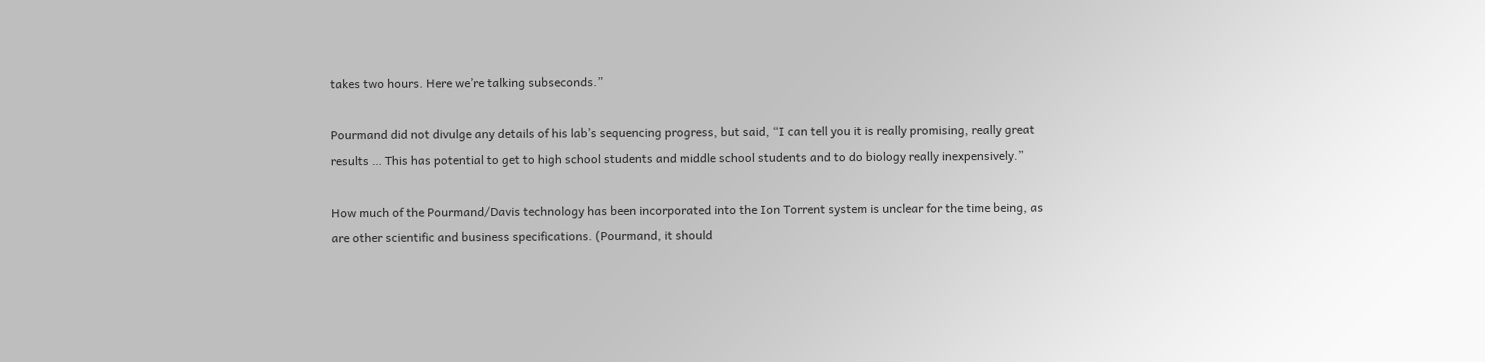takes two hours. Here we’re talking subseconds.”

Pourmand did not divulge any details of his lab’s sequencing progress, but said, “I can tell you it is really promising, really great results … This has potential to get to high school students and middle school students and to do biology really inexpensively.”

How much of the Pourmand/Davis technology has been incorporated into the Ion Torrent system is unclear for the time being, as are other scientific and business specifications. (Pourmand, it should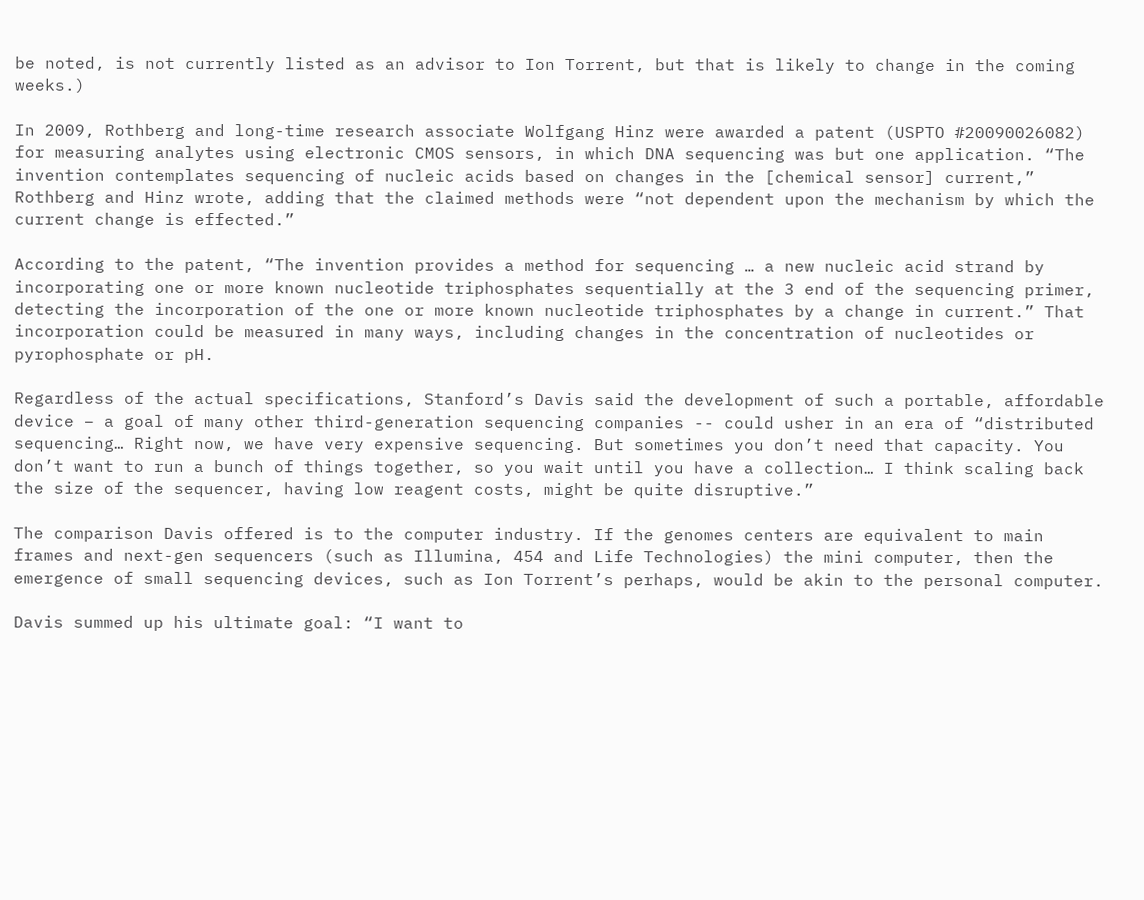be noted, is not currently listed as an advisor to Ion Torrent, but that is likely to change in the coming weeks.)

In 2009, Rothberg and long-time research associate Wolfgang Hinz were awarded a patent (USPTO #20090026082) for measuring analytes using electronic CMOS sensors, in which DNA sequencing was but one application. “The invention contemplates sequencing of nucleic acids based on changes in the [chemical sensor] current,” Rothberg and Hinz wrote, adding that the claimed methods were “not dependent upon the mechanism by which the current change is effected.”

According to the patent, “The invention provides a method for sequencing … a new nucleic acid strand by incorporating one or more known nucleotide triphosphates sequentially at the 3 end of the sequencing primer, detecting the incorporation of the one or more known nucleotide triphosphates by a change in current.” That incorporation could be measured in many ways, including changes in the concentration of nucleotides or pyrophosphate or pH.

Regardless of the actual specifications, Stanford’s Davis said the development of such a portable, affordable device – a goal of many other third-generation sequencing companies -- could usher in an era of “distributed sequencing… Right now, we have very expensive sequencing. But sometimes you don’t need that capacity. You don’t want to run a bunch of things together, so you wait until you have a collection… I think scaling back the size of the sequencer, having low reagent costs, might be quite disruptive.”

The comparison Davis offered is to the computer industry. If the genomes centers are equivalent to main frames and next-gen sequencers (such as Illumina, 454 and Life Technologies) the mini computer, then the emergence of small sequencing devices, such as Ion Torrent’s perhaps, would be akin to the personal computer.

Davis summed up his ultimate goal: “I want to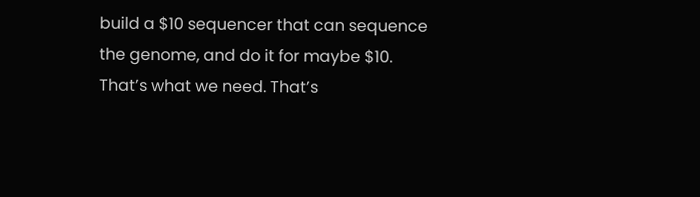build a $10 sequencer that can sequence the genome, and do it for maybe $10. That’s what we need. That’s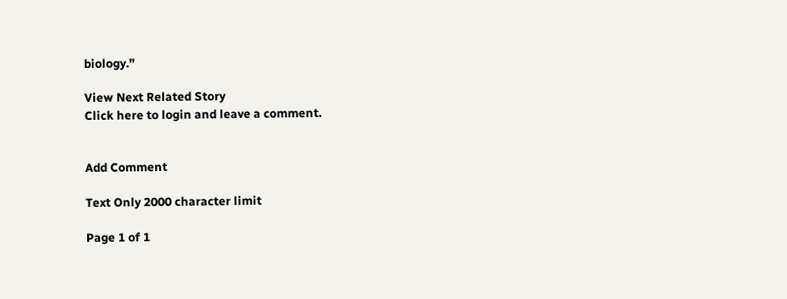biology.”

View Next Related Story
Click here to login and leave a comment.


Add Comment

Text Only 2000 character limit

Page 1 of 1